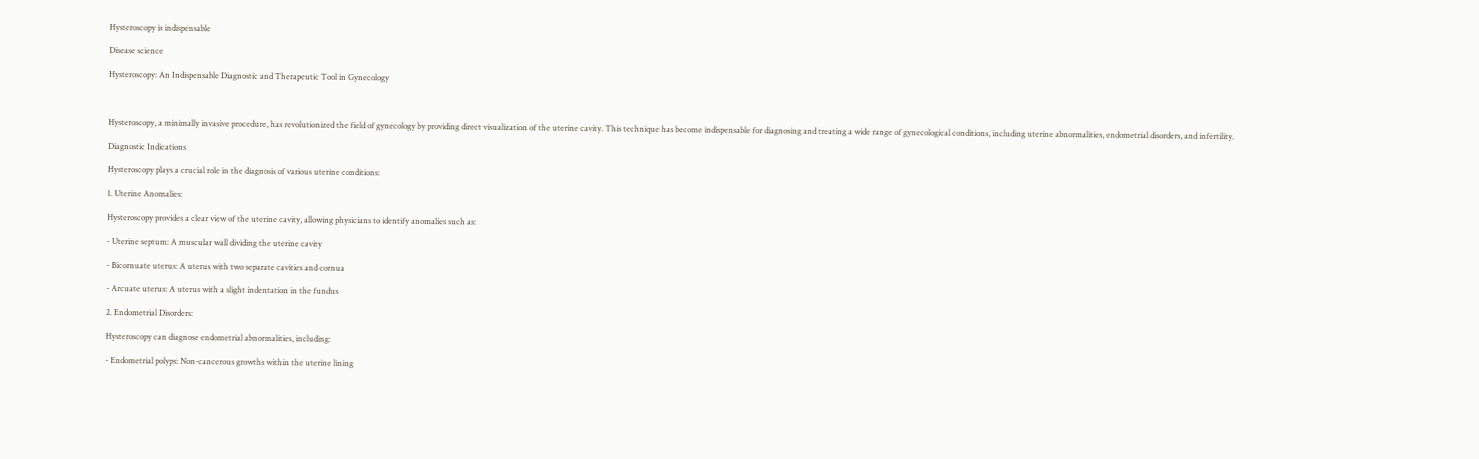Hysteroscopy is indispensable

Disease science

Hysteroscopy: An Indispensable Diagnostic and Therapeutic Tool in Gynecology



Hysteroscopy, a minimally invasive procedure, has revolutionized the field of gynecology by providing direct visualization of the uterine cavity. This technique has become indispensable for diagnosing and treating a wide range of gynecological conditions, including uterine abnormalities, endometrial disorders, and infertility.

Diagnostic Indications

Hysteroscopy plays a crucial role in the diagnosis of various uterine conditions:

1. Uterine Anomalies:

Hysteroscopy provides a clear view of the uterine cavity, allowing physicians to identify anomalies such as:

- Uterine septum: A muscular wall dividing the uterine cavity

- Bicornuate uterus: A uterus with two separate cavities and cornua

- Arcuate uterus: A uterus with a slight indentation in the fundus

2. Endometrial Disorders:

Hysteroscopy can diagnose endometrial abnormalities, including:

- Endometrial polyps: Non-cancerous growths within the uterine lining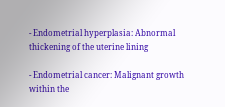- Endometrial hyperplasia: Abnormal thickening of the uterine lining

- Endometrial cancer: Malignant growth within the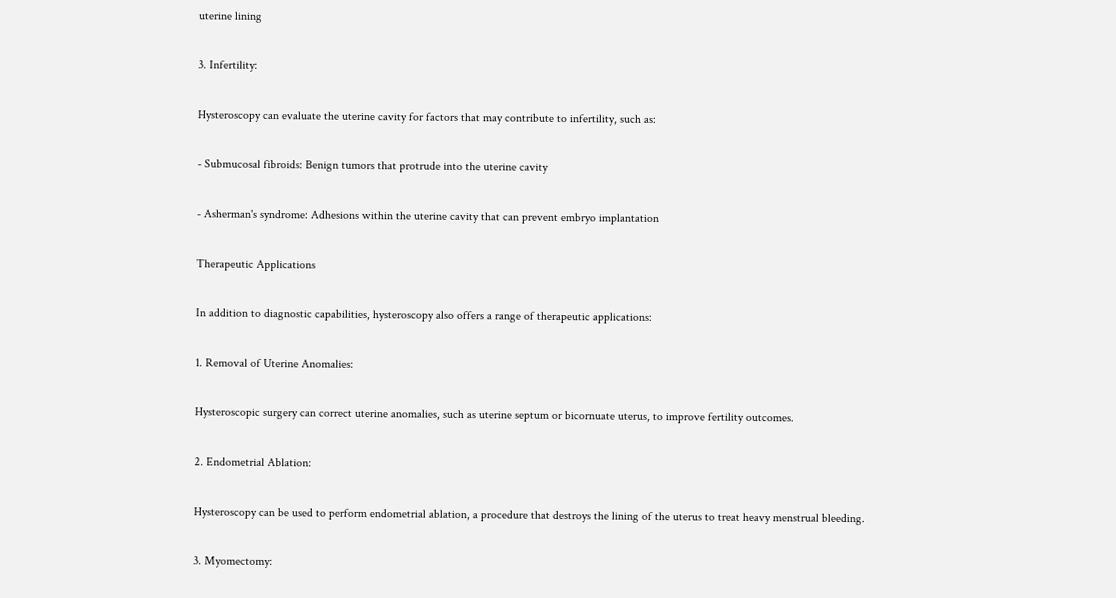uterine lining

3. Infertility:

Hysteroscopy can evaluate the uterine cavity for factors that may contribute to infertility, such as:

- Submucosal fibroids: Benign tumors that protrude into the uterine cavity

- Asherman's syndrome: Adhesions within the uterine cavity that can prevent embryo implantation

Therapeutic Applications

In addition to diagnostic capabilities, hysteroscopy also offers a range of therapeutic applications:

1. Removal of Uterine Anomalies:

Hysteroscopic surgery can correct uterine anomalies, such as uterine septum or bicornuate uterus, to improve fertility outcomes.

2. Endometrial Ablation:

Hysteroscopy can be used to perform endometrial ablation, a procedure that destroys the lining of the uterus to treat heavy menstrual bleeding.

3. Myomectomy: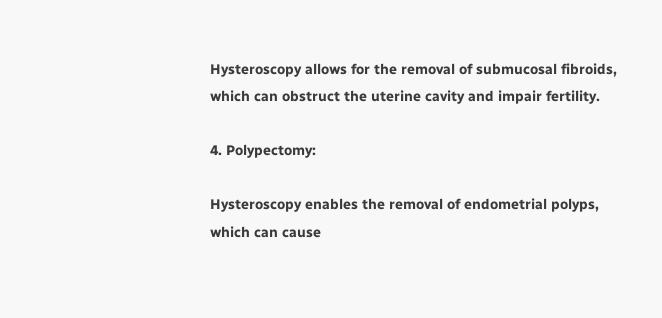Hysteroscopy allows for the removal of submucosal fibroids, which can obstruct the uterine cavity and impair fertility.

4. Polypectomy:

Hysteroscopy enables the removal of endometrial polyps, which can cause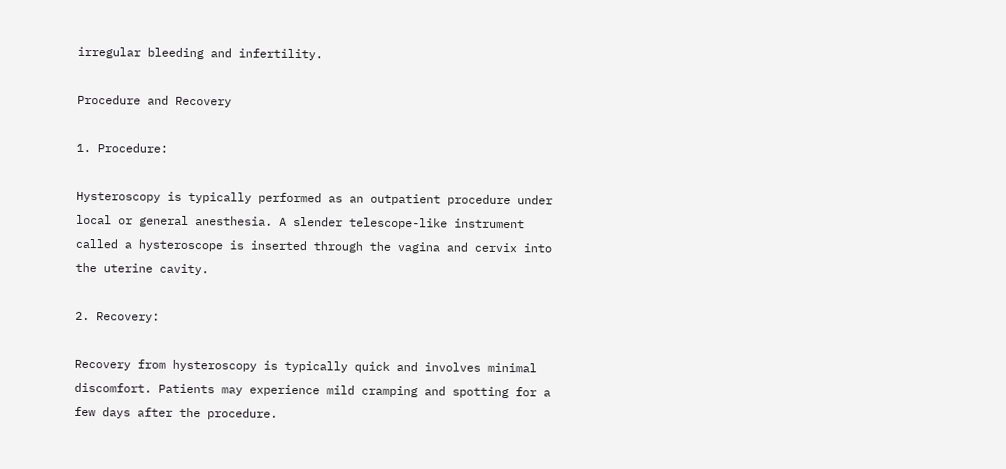irregular bleeding and infertility.

Procedure and Recovery

1. Procedure:

Hysteroscopy is typically performed as an outpatient procedure under local or general anesthesia. A slender telescope-like instrument called a hysteroscope is inserted through the vagina and cervix into the uterine cavity.

2. Recovery:

Recovery from hysteroscopy is typically quick and involves minimal discomfort. Patients may experience mild cramping and spotting for a few days after the procedure.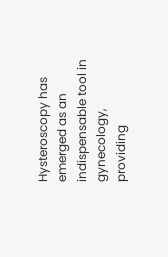Hysteroscopy has emerged as an indispensable tool in gynecology, providing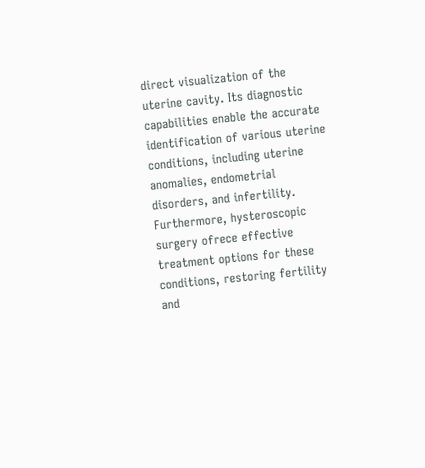direct visualization of the uterine cavity. Its diagnostic capabilities enable the accurate identification of various uterine conditions, including uterine anomalies, endometrial disorders, and infertility. Furthermore, hysteroscopic surgery ofrece effective treatment options for these conditions, restoring fertility and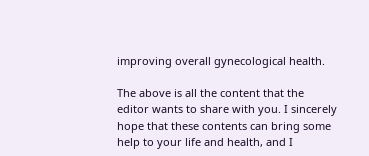improving overall gynecological health.

The above is all the content that the editor wants to share with you. I sincerely hope that these contents can bring some help to your life and health, and I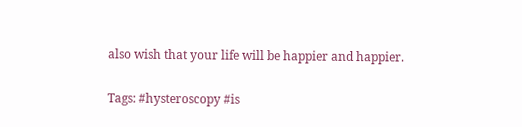also wish that your life will be happier and happier.

Tags: #hysteroscopy #is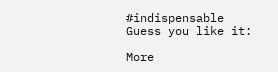#indispensable
Guess you like it:

More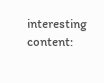interesting content: